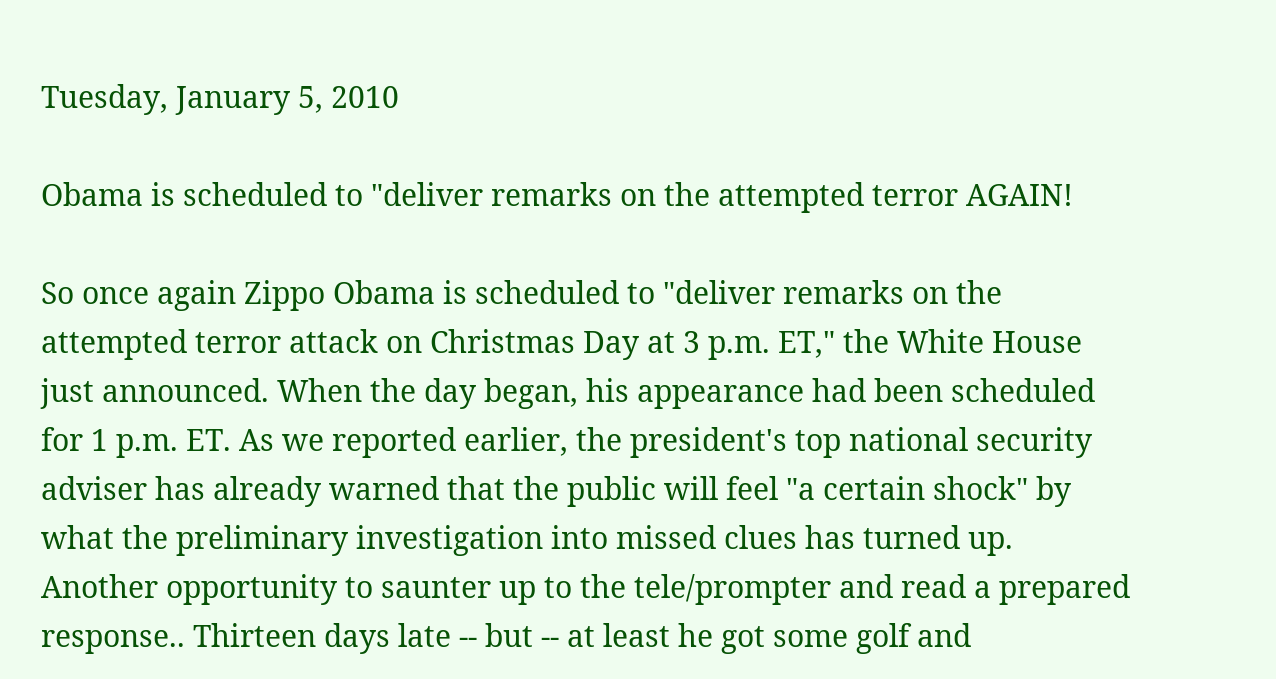Tuesday, January 5, 2010

Obama is scheduled to "deliver remarks on the attempted terror AGAIN!

So once again Zippo Obama is scheduled to "deliver remarks on the attempted terror attack on Christmas Day at 3 p.m. ET," the White House just announced. When the day began, his appearance had been scheduled for 1 p.m. ET. As we reported earlier, the president's top national security adviser has already warned that the public will feel "a certain shock" by what the preliminary investigation into missed clues has turned up.
Another opportunity to saunter up to the tele/prompter and read a prepared response.. Thirteen days late -- but -- at least he got some golf and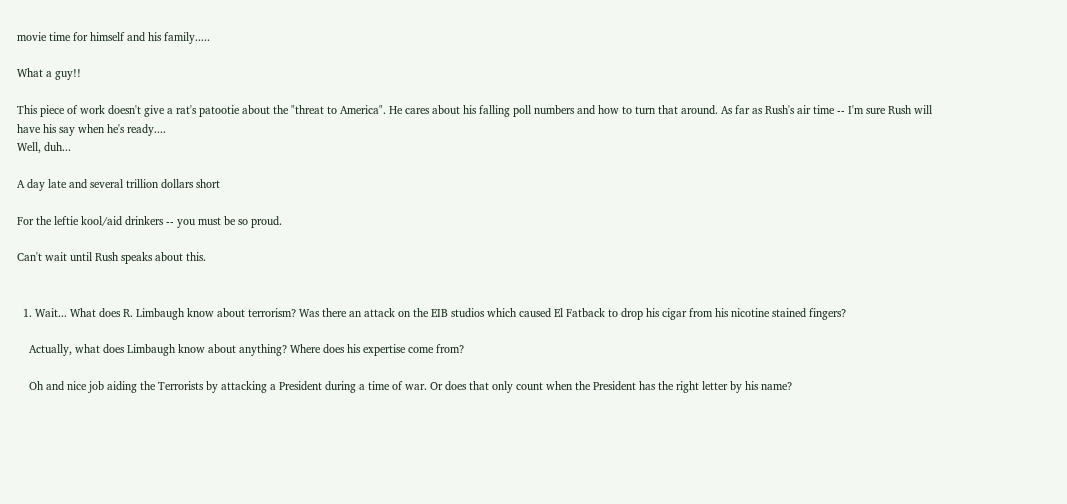movie time for himself and his family.....

What a guy!!

This piece of work doesn't give a rat's patootie about the "threat to America". He cares about his falling poll numbers and how to turn that around. As far as Rush's air time -- I'm sure Rush will have his say when he's ready....
Well, duh...

A day late and several trillion dollars short

For the leftie kool/aid drinkers -- you must be so proud.

Can't wait until Rush speaks about this.


  1. Wait... What does R. Limbaugh know about terrorism? Was there an attack on the EIB studios which caused El Fatback to drop his cigar from his nicotine stained fingers?

    Actually, what does Limbaugh know about anything? Where does his expertise come from?

    Oh and nice job aiding the Terrorists by attacking a President during a time of war. Or does that only count when the President has the right letter by his name?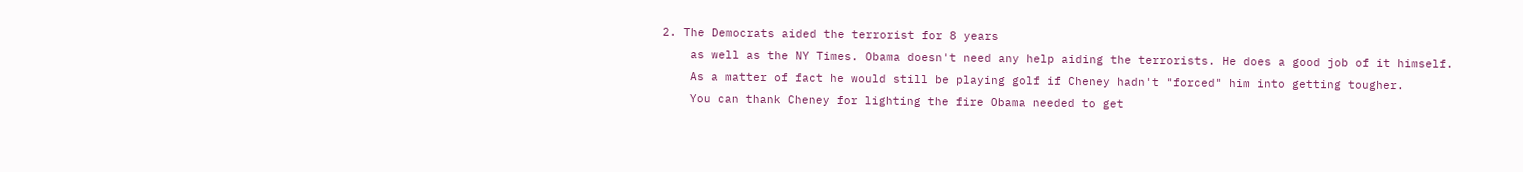2. The Democrats aided the terrorist for 8 years
    as well as the NY Times. Obama doesn't need any help aiding the terrorists. He does a good job of it himself.
    As a matter of fact he would still be playing golf if Cheney hadn't "forced" him into getting tougher.
    You can thank Cheney for lighting the fire Obama needed to get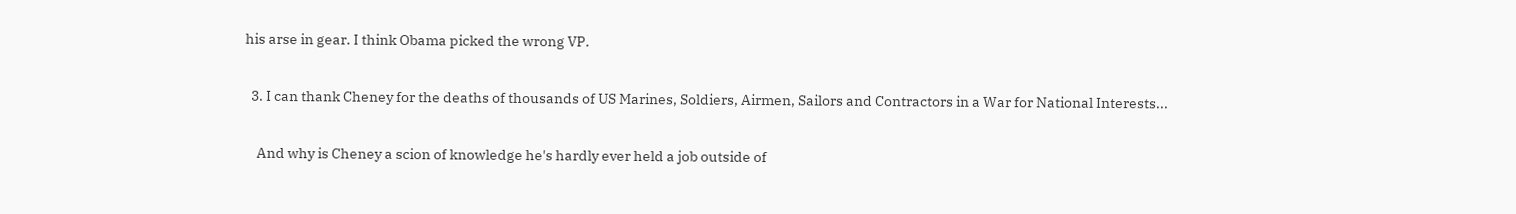his arse in gear. I think Obama picked the wrong VP.

  3. I can thank Cheney for the deaths of thousands of US Marines, Soldiers, Airmen, Sailors and Contractors in a War for National Interests...

    And why is Cheney a scion of knowledge he's hardly ever held a job outside of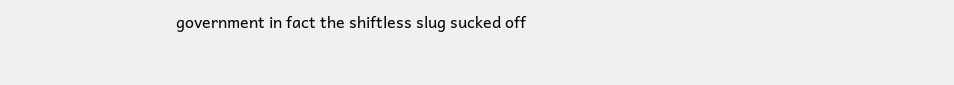government in fact the shiftless slug sucked off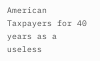American Taxpayers for 40 years as a useless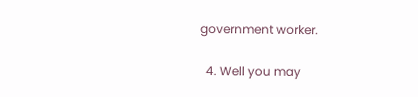government worker.

  4. Well you may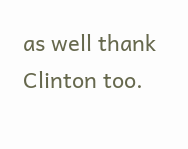as well thank Clinton too.